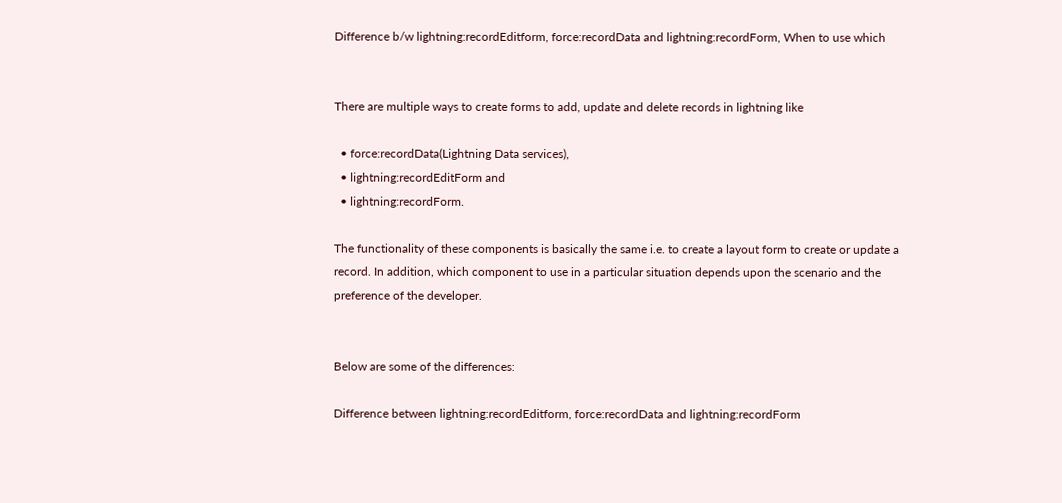Difference b/w lightning:recordEditform, force:recordData and lightning:recordForm, When to use which


There are multiple ways to create forms to add, update and delete records in lightning like

  • force:recordData(Lightning Data services),
  • lightning:recordEditForm and
  • lightning:recordForm.

The functionality of these components is basically the same i.e. to create a layout form to create or update a record. In addition, which component to use in a particular situation depends upon the scenario and the preference of the developer.


Below are some of the differences:

Difference between lightning:recordEditform, force:recordData and lightning:recordForm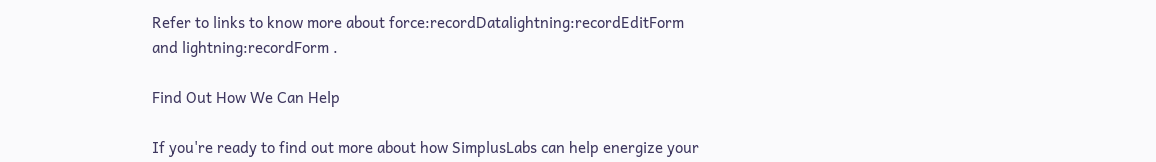Refer to links to know more about force:recordDatalightning:recordEditForm and lightning:recordForm .

Find Out How We Can Help

If you're ready to find out more about how SimplusLabs can help energize your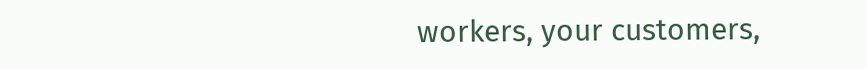workers, your customers,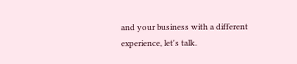and your business with a different experience, let's talk.